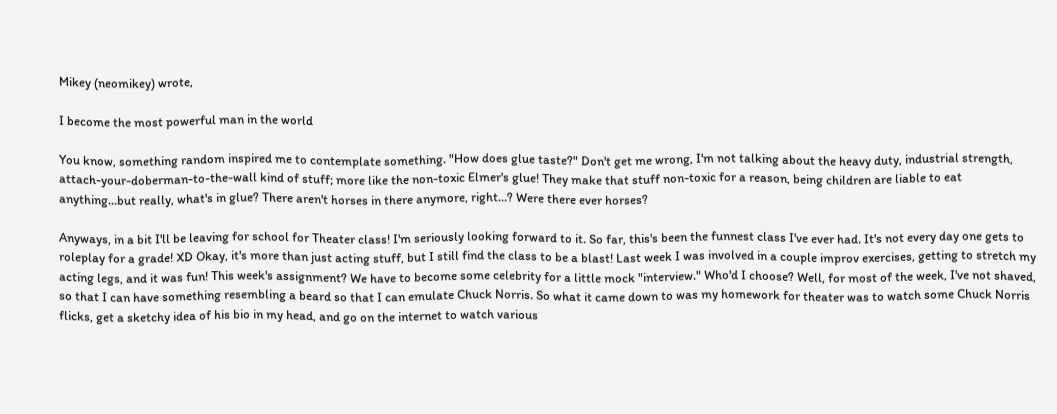Mikey (neomikey) wrote,

I become the most powerful man in the world

You know, something random inspired me to contemplate something. "How does glue taste?" Don't get me wrong, I'm not talking about the heavy duty, industrial strength, attach-your-doberman-to-the-wall kind of stuff; more like the non-toxic Elmer's glue! They make that stuff non-toxic for a reason, being children are liable to eat anything...but really, what's in glue? There aren't horses in there anymore, right...? Were there ever horses?

Anyways, in a bit I'll be leaving for school for Theater class! I'm seriously looking forward to it. So far, this's been the funnest class I've ever had. It's not every day one gets to roleplay for a grade! XD Okay, it's more than just acting stuff, but I still find the class to be a blast! Last week I was involved in a couple improv exercises, getting to stretch my acting legs, and it was fun! This week's assignment? We have to become some celebrity for a little mock "interview." Who'd I choose? Well, for most of the week, I've not shaved, so that I can have something resembling a beard so that I can emulate Chuck Norris. So what it came down to was my homework for theater was to watch some Chuck Norris flicks, get a sketchy idea of his bio in my head, and go on the internet to watch various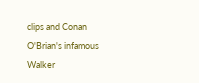clips and Conan O'Brian's infamous Walker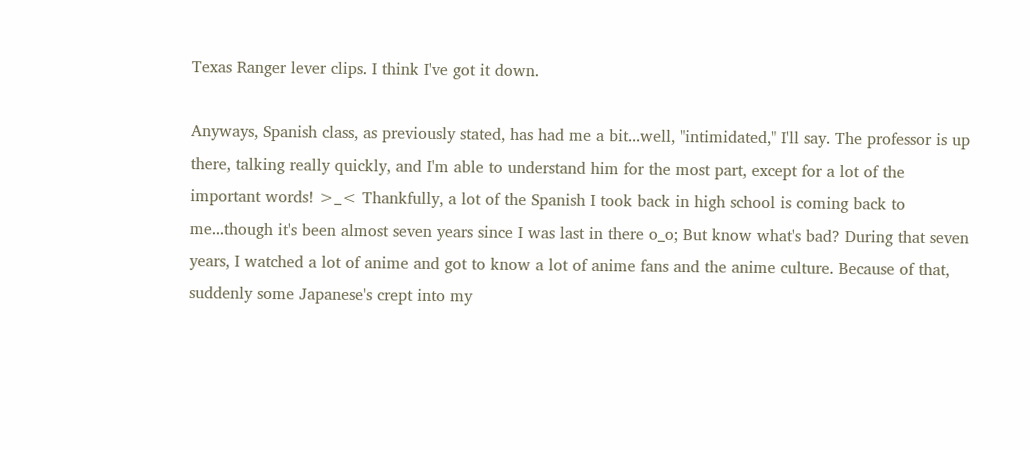Texas Ranger lever clips. I think I've got it down.

Anyways, Spanish class, as previously stated, has had me a bit...well, "intimidated," I'll say. The professor is up there, talking really quickly, and I'm able to understand him for the most part, except for a lot of the important words! >_< Thankfully, a lot of the Spanish I took back in high school is coming back to me...though it's been almost seven years since I was last in there o_o; But know what's bad? During that seven years, I watched a lot of anime and got to know a lot of anime fans and the anime culture. Because of that, suddenly some Japanese's crept into my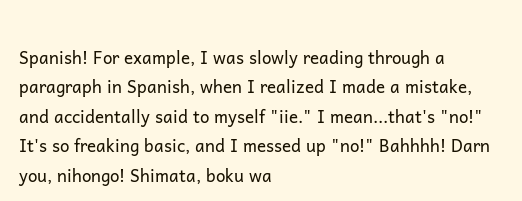Spanish! For example, I was slowly reading through a paragraph in Spanish, when I realized I made a mistake, and accidentally said to myself "iie." I mean...that's "no!" It's so freaking basic, and I messed up "no!" Bahhhh! Darn you, nihongo! Shimata, boku wa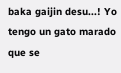baka gaijin desu...! Yo tengo un gato marado que se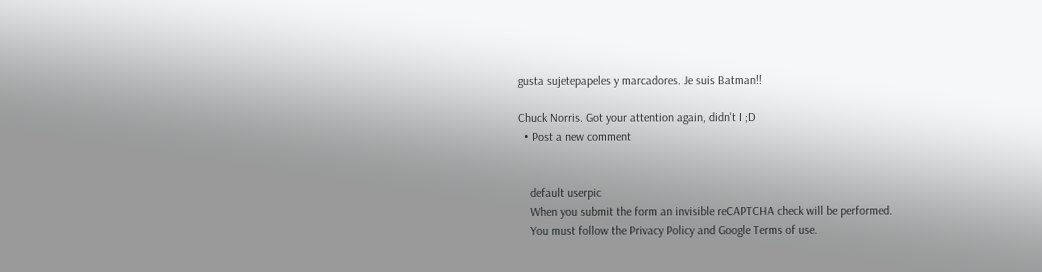gusta sujetepapeles y marcadores. Je suis Batman!!

Chuck Norris. Got your attention again, didn't I ;D
  • Post a new comment


    default userpic
    When you submit the form an invisible reCAPTCHA check will be performed.
    You must follow the Privacy Policy and Google Terms of use.